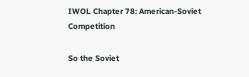IWOL Chapter 78: American-Soviet Competition

So the Soviet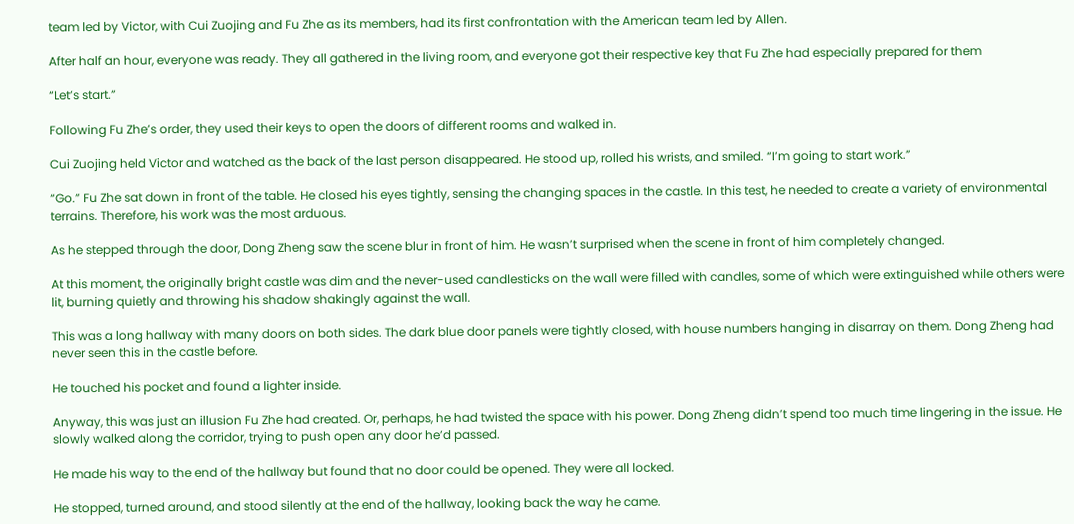team led by Victor, with Cui Zuojing and Fu Zhe as its members, had its first confrontation with the American team led by Allen.

After half an hour, everyone was ready. They all gathered in the living room, and everyone got their respective key that Fu Zhe had especially prepared for them

“Let’s start.”

Following Fu Zhe’s order, they used their keys to open the doors of different rooms and walked in.

Cui Zuojing held Victor and watched as the back of the last person disappeared. He stood up, rolled his wrists, and smiled. “I’m going to start work.”

“Go.” Fu Zhe sat down in front of the table. He closed his eyes tightly, sensing the changing spaces in the castle. In this test, he needed to create a variety of environmental terrains. Therefore, his work was the most arduous.

As he stepped through the door, Dong Zheng saw the scene blur in front of him. He wasn’t surprised when the scene in front of him completely changed.

At this moment, the originally bright castle was dim and the never-used candlesticks on the wall were filled with candles, some of which were extinguished while others were lit, burning quietly and throwing his shadow shakingly against the wall.

This was a long hallway with many doors on both sides. The dark blue door panels were tightly closed, with house numbers hanging in disarray on them. Dong Zheng had never seen this in the castle before.

He touched his pocket and found a lighter inside.

Anyway, this was just an illusion Fu Zhe had created. Or, perhaps, he had twisted the space with his power. Dong Zheng didn’t spend too much time lingering in the issue. He slowly walked along the corridor, trying to push open any door he’d passed.

He made his way to the end of the hallway but found that no door could be opened. They were all locked.

He stopped, turned around, and stood silently at the end of the hallway, looking back the way he came.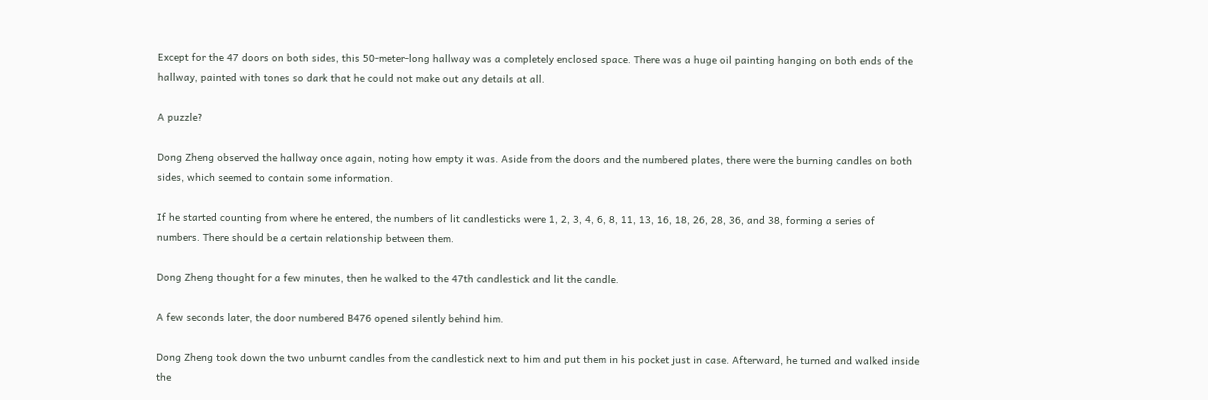Except for the 47 doors on both sides, this 50-meter-long hallway was a completely enclosed space. There was a huge oil painting hanging on both ends of the hallway, painted with tones so dark that he could not make out any details at all.

A puzzle?

Dong Zheng observed the hallway once again, noting how empty it was. Aside from the doors and the numbered plates, there were the burning candles on both sides, which seemed to contain some information.

If he started counting from where he entered, the numbers of lit candlesticks were 1, 2, 3, 4, 6, 8, 11, 13, 16, 18, 26, 28, 36, and 38, forming a series of numbers. There should be a certain relationship between them.

Dong Zheng thought for a few minutes, then he walked to the 47th candlestick and lit the candle.

A few seconds later, the door numbered B476 opened silently behind him.

Dong Zheng took down the two unburnt candles from the candlestick next to him and put them in his pocket just in case. Afterward, he turned and walked inside the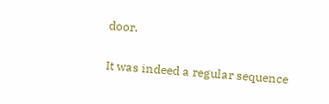door.

It was indeed a regular sequence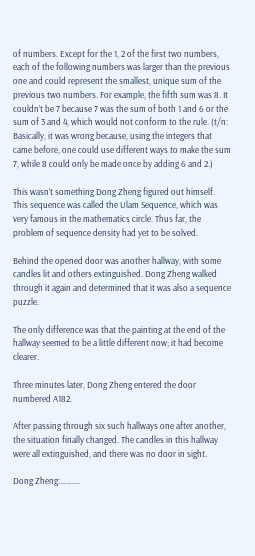of numbers. Except for the 1, 2 of the first two numbers, each of the following numbers was larger than the previous one and could represent the smallest, unique sum of the previous two numbers. For example, the fifth sum was 8. It couldn’t be 7 because 7 was the sum of both 1 and 6 or the sum of 3 and 4, which would not conform to the rule. (t/n: Basically, it was wrong because, using the integers that came before, one could use different ways to make the sum 7, while 8 could only be made once by adding 6 and 2.)

This wasn’t something Dong Zheng figured out himself. This sequence was called the Ulam Sequence, which was very famous in the mathematics circle. Thus far, the problem of sequence density had yet to be solved.

Behind the opened door was another hallway, with some candles lit and others extinguished. Dong Zheng walked through it again and determined that it was also a sequence puzzle.

The only difference was that the painting at the end of the hallway seemed to be a little different now; it had become clearer.

Three minutes later, Dong Zheng entered the door numbered A182.

After passing through six such hallways one after another, the situation finally changed. The candles in this hallway were all extinguished, and there was no door in sight.

Dong Zheng:……….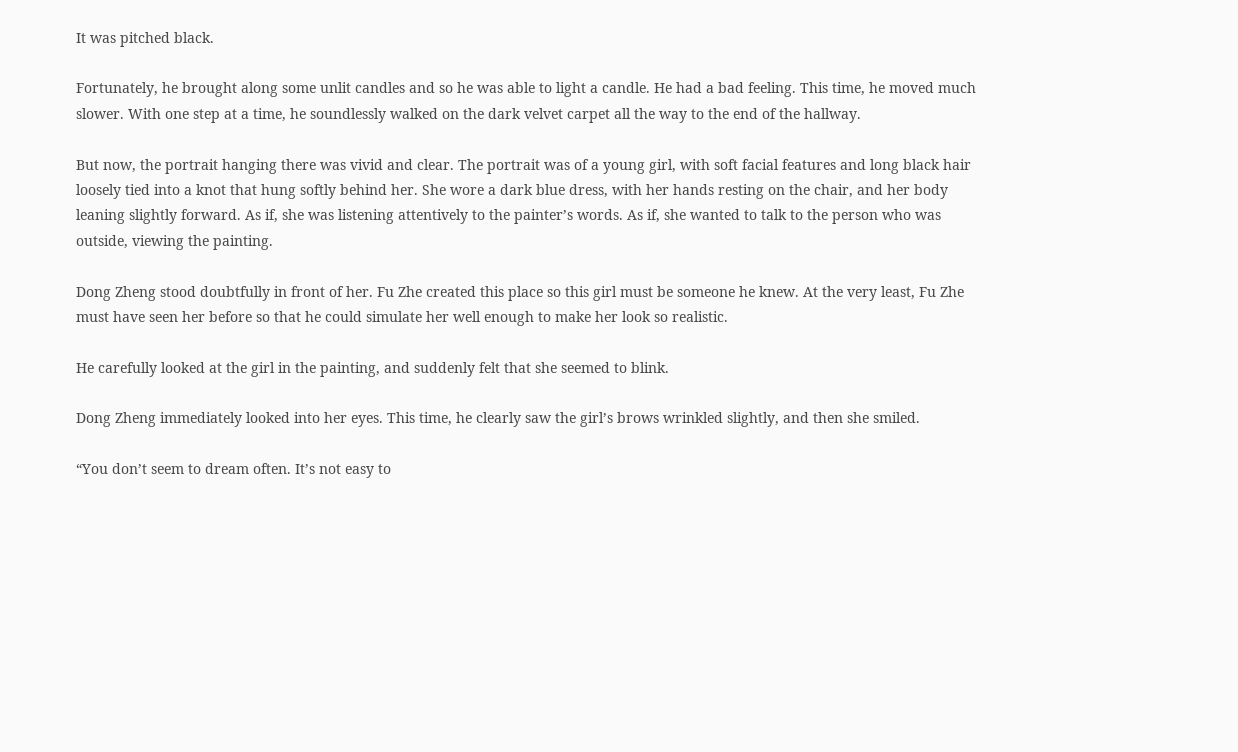It was pitched black.

Fortunately, he brought along some unlit candles and so he was able to light a candle. He had a bad feeling. This time, he moved much slower. With one step at a time, he soundlessly walked on the dark velvet carpet all the way to the end of the hallway.

But now, the portrait hanging there was vivid and clear. The portrait was of a young girl, with soft facial features and long black hair loosely tied into a knot that hung softly behind her. She wore a dark blue dress, with her hands resting on the chair, and her body leaning slightly forward. As if, she was listening attentively to the painter’s words. As if, she wanted to talk to the person who was outside, viewing the painting.

Dong Zheng stood doubtfully in front of her. Fu Zhe created this place so this girl must be someone he knew. At the very least, Fu Zhe must have seen her before so that he could simulate her well enough to make her look so realistic.

He carefully looked at the girl in the painting, and suddenly felt that she seemed to blink.

Dong Zheng immediately looked into her eyes. This time, he clearly saw the girl’s brows wrinkled slightly, and then she smiled.

“You don’t seem to dream often. It’s not easy to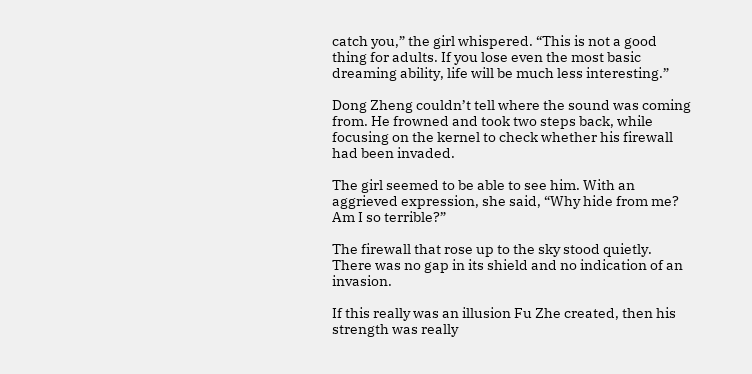catch you,” the girl whispered. “This is not a good thing for adults. If you lose even the most basic dreaming ability, life will be much less interesting.”

Dong Zheng couldn’t tell where the sound was coming from. He frowned and took two steps back, while focusing on the kernel to check whether his firewall had been invaded.

The girl seemed to be able to see him. With an aggrieved expression, she said, “Why hide from me? Am I so terrible?”

The firewall that rose up to the sky stood quietly. There was no gap in its shield and no indication of an invasion.

If this really was an illusion Fu Zhe created, then his strength was really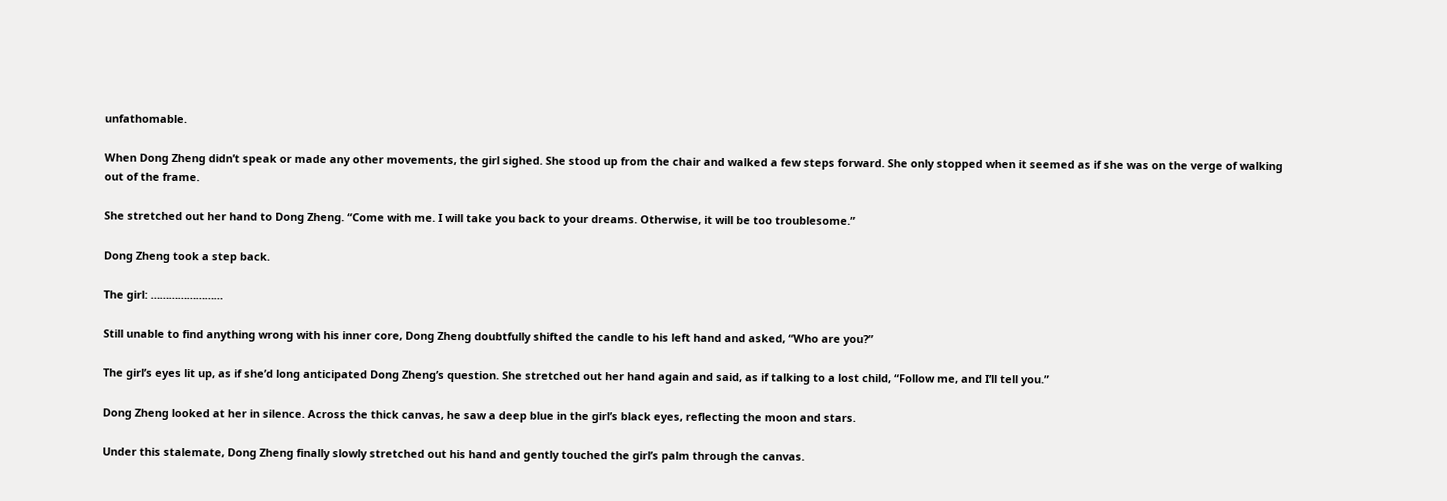unfathomable.

When Dong Zheng didn’t speak or made any other movements, the girl sighed. She stood up from the chair and walked a few steps forward. She only stopped when it seemed as if she was on the verge of walking out of the frame.

She stretched out her hand to Dong Zheng. “Come with me. I will take you back to your dreams. Otherwise, it will be too troublesome.”

Dong Zheng took a step back.

The girl: ……………………

Still unable to find anything wrong with his inner core, Dong Zheng doubtfully shifted the candle to his left hand and asked, “Who are you?”

The girl’s eyes lit up, as if she’d long anticipated Dong Zheng’s question. She stretched out her hand again and said, as if talking to a lost child, “Follow me, and I’ll tell you.”

Dong Zheng looked at her in silence. Across the thick canvas, he saw a deep blue in the girl’s black eyes, reflecting the moon and stars.

Under this stalemate, Dong Zheng finally slowly stretched out his hand and gently touched the girl’s palm through the canvas.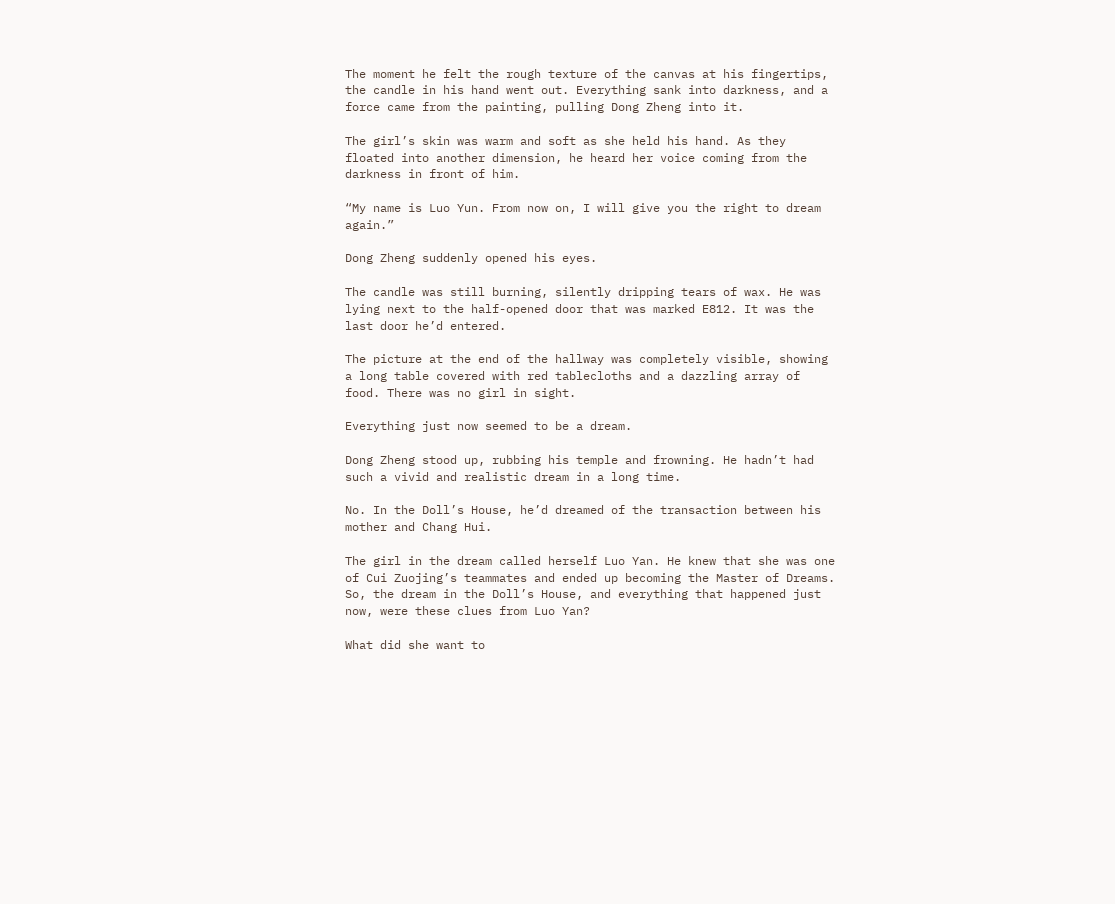The moment he felt the rough texture of the canvas at his fingertips, the candle in his hand went out. Everything sank into darkness, and a force came from the painting, pulling Dong Zheng into it.

The girl’s skin was warm and soft as she held his hand. As they floated into another dimension, he heard her voice coming from the darkness in front of him.

“My name is Luo Yun. From now on, I will give you the right to dream again.”

Dong Zheng suddenly opened his eyes.

The candle was still burning, silently dripping tears of wax. He was lying next to the half-opened door that was marked E812. It was the last door he’d entered.

The picture at the end of the hallway was completely visible, showing a long table covered with red tablecloths and a dazzling array of food. There was no girl in sight.

Everything just now seemed to be a dream.

Dong Zheng stood up, rubbing his temple and frowning. He hadn’t had such a vivid and realistic dream in a long time.

No. In the Doll’s House, he’d dreamed of the transaction between his mother and Chang Hui.

The girl in the dream called herself Luo Yan. He knew that she was one of Cui Zuojing’s teammates and ended up becoming the Master of Dreams. So, the dream in the Doll’s House, and everything that happened just now, were these clues from Luo Yan?

What did she want to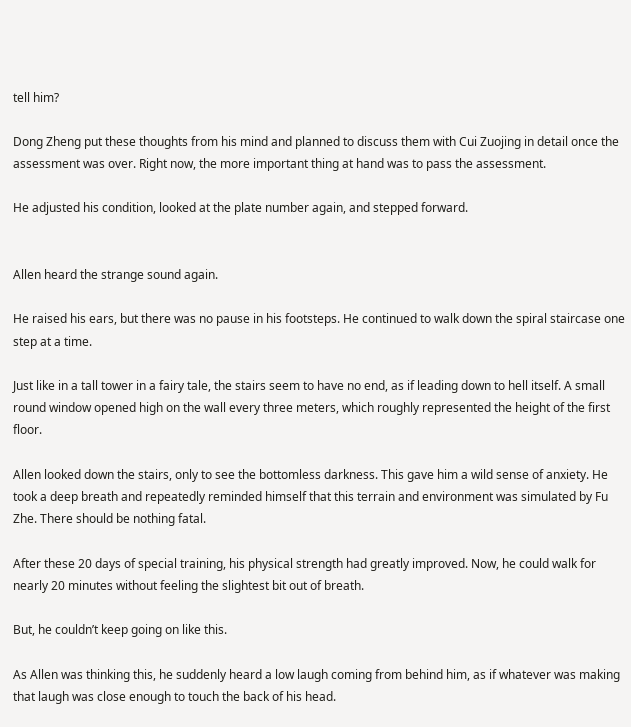tell him?

Dong Zheng put these thoughts from his mind and planned to discuss them with Cui Zuojing in detail once the assessment was over. Right now, the more important thing at hand was to pass the assessment.

He adjusted his condition, looked at the plate number again, and stepped forward.


Allen heard the strange sound again.

He raised his ears, but there was no pause in his footsteps. He continued to walk down the spiral staircase one step at a time.

Just like in a tall tower in a fairy tale, the stairs seem to have no end, as if leading down to hell itself. A small round window opened high on the wall every three meters, which roughly represented the height of the first floor.

Allen looked down the stairs, only to see the bottomless darkness. This gave him a wild sense of anxiety. He took a deep breath and repeatedly reminded himself that this terrain and environment was simulated by Fu Zhe. There should be nothing fatal.

After these 20 days of special training, his physical strength had greatly improved. Now, he could walk for nearly 20 minutes without feeling the slightest bit out of breath.

But, he couldn’t keep going on like this.

As Allen was thinking this, he suddenly heard a low laugh coming from behind him, as if whatever was making that laugh was close enough to touch the back of his head.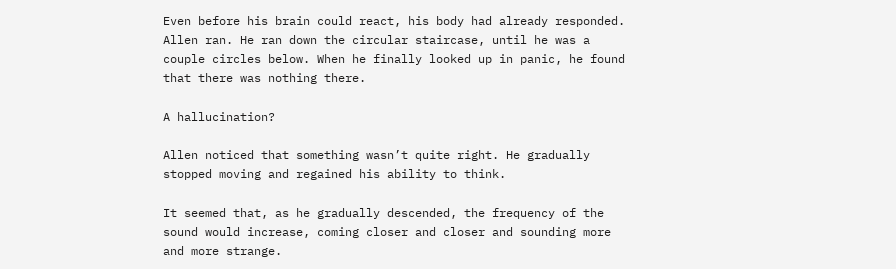Even before his brain could react, his body had already responded. Allen ran. He ran down the circular staircase, until he was a couple circles below. When he finally looked up in panic, he found that there was nothing there.

A hallucination?

Allen noticed that something wasn’t quite right. He gradually stopped moving and regained his ability to think.

It seemed that, as he gradually descended, the frequency of the sound would increase, coming closer and closer and sounding more and more strange.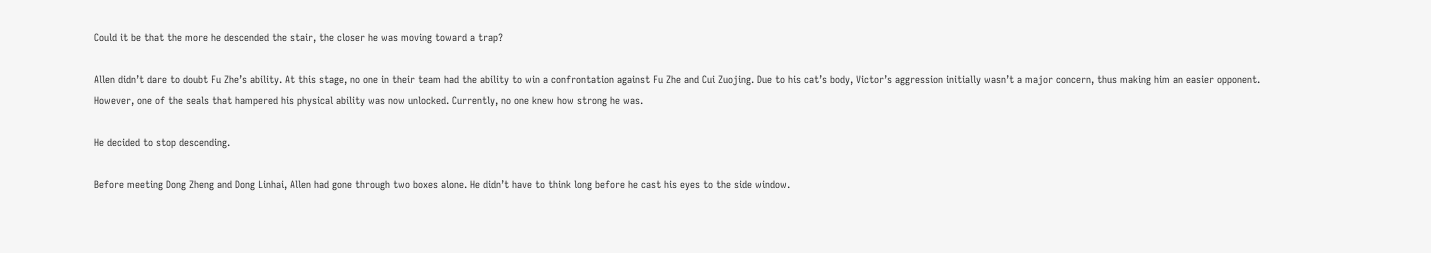Could it be that the more he descended the stair, the closer he was moving toward a trap?

Allen didn’t dare to doubt Fu Zhe’s ability. At this stage, no one in their team had the ability to win a confrontation against Fu Zhe and Cui Zuojing. Due to his cat’s body, Victor’s aggression initially wasn’t a major concern, thus making him an easier opponent. However, one of the seals that hampered his physical ability was now unlocked. Currently, no one knew how strong he was.

He decided to stop descending.

Before meeting Dong Zheng and Dong Linhai, Allen had gone through two boxes alone. He didn’t have to think long before he cast his eyes to the side window.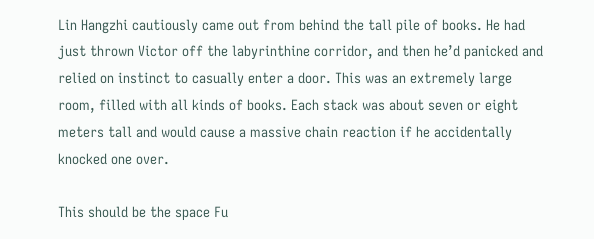Lin Hangzhi cautiously came out from behind the tall pile of books. He had just thrown Victor off the labyrinthine corridor, and then he’d panicked and relied on instinct to casually enter a door. This was an extremely large room, filled with all kinds of books. Each stack was about seven or eight meters tall and would cause a massive chain reaction if he accidentally knocked one over.

This should be the space Fu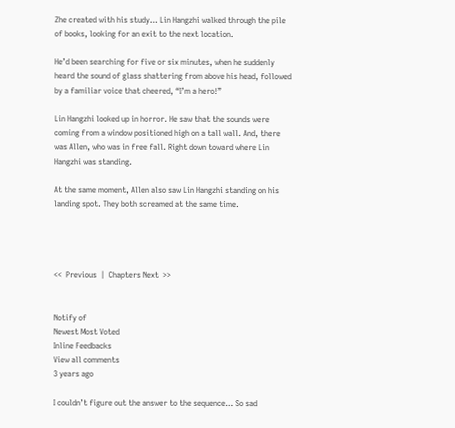Zhe created with his study… Lin Hangzhi walked through the pile of books, looking for an exit to the next location.

He’d been searching for five or six minutes, when he suddenly heard the sound of glass shattering from above his head, followed by a familiar voice that cheered, “I’m a hero!”

Lin Hangzhi looked up in horror. He saw that the sounds were coming from a window positioned high on a tall wall. And, there was Allen, who was in free fall. Right down toward where Lin Hangzhi was standing.

At the same moment, Allen also saw Lin Hangzhi standing on his landing spot. They both screamed at the same time.




<<  Previous  |  Chapters Next  >>


Notify of
Newest Most Voted
Inline Feedbacks
View all comments
3 years ago

I couldn’t figure out the answer to the sequence… So sad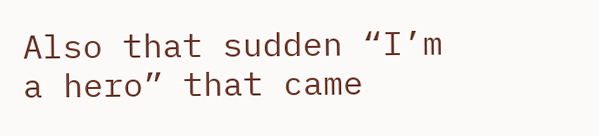Also that sudden “I’m a hero” that came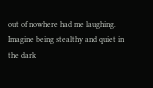out of nowhere had me laughing. Imagine being stealthy and quiet in the dark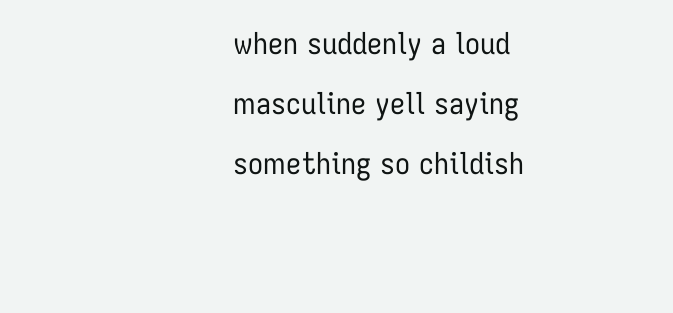when suddenly a loud masculine yell saying something so childish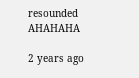resounded AHAHAHA

2 years ago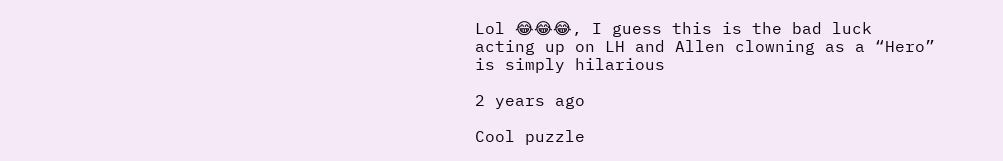Lol 😂😂😂, I guess this is the bad luck acting up on LH and Allen clowning as a “Hero” is simply hilarious

2 years ago

Cool puzzle